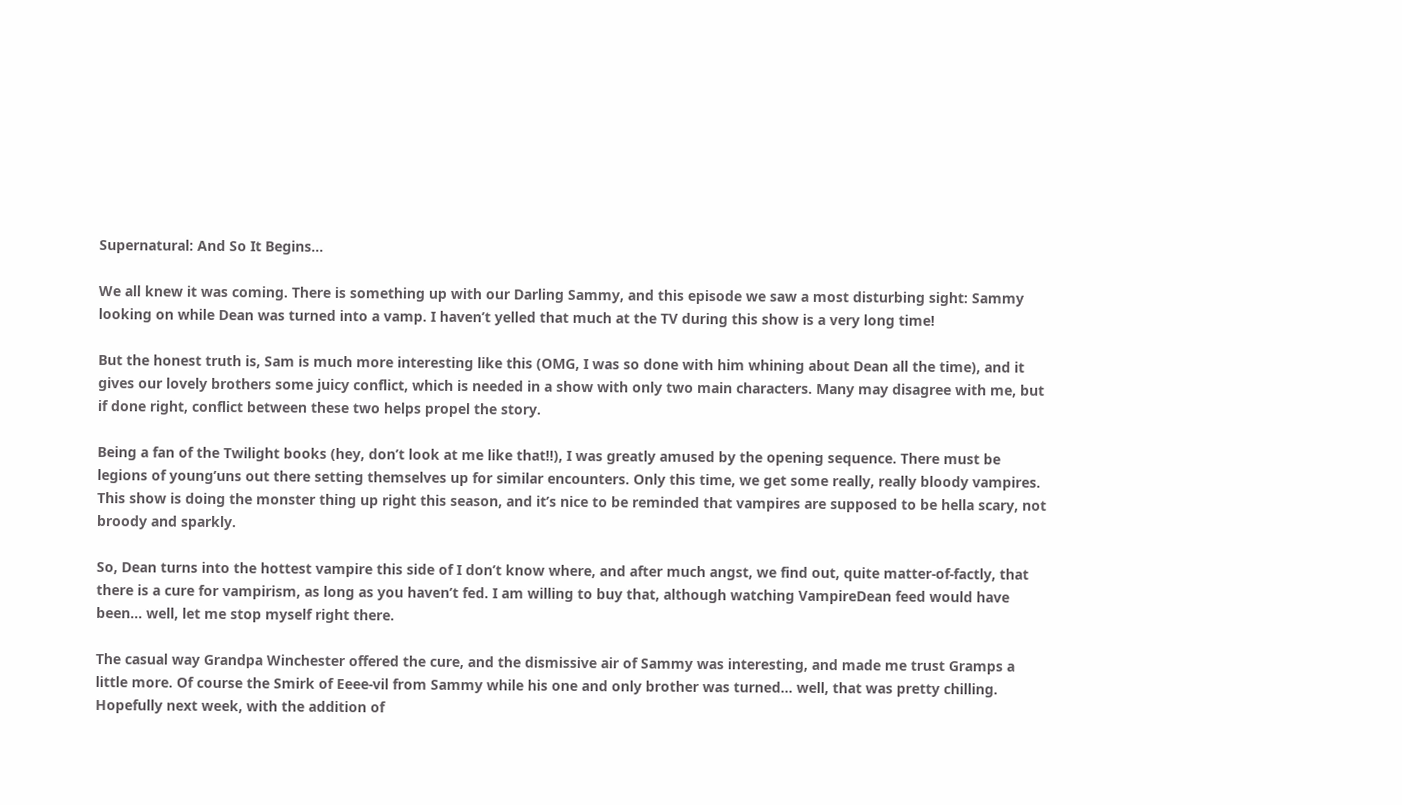Supernatural: And So It Begins…

We all knew it was coming. There is something up with our Darling Sammy, and this episode we saw a most disturbing sight: Sammy looking on while Dean was turned into a vamp. I haven’t yelled that much at the TV during this show is a very long time!

But the honest truth is, Sam is much more interesting like this (OMG, I was so done with him whining about Dean all the time), and it gives our lovely brothers some juicy conflict, which is needed in a show with only two main characters. Many may disagree with me, but if done right, conflict between these two helps propel the story.

Being a fan of the Twilight books (hey, don’t look at me like that!!), I was greatly amused by the opening sequence. There must be legions of young’uns out there setting themselves up for similar encounters. Only this time, we get some really, really bloody vampires. This show is doing the monster thing up right this season, and it’s nice to be reminded that vampires are supposed to be hella scary, not broody and sparkly.

So, Dean turns into the hottest vampire this side of I don’t know where, and after much angst, we find out, quite matter-of-factly, that there is a cure for vampirism, as long as you haven’t fed. I am willing to buy that, although watching VampireDean feed would have been… well, let me stop myself right there.

The casual way Grandpa Winchester offered the cure, and the dismissive air of Sammy was interesting, and made me trust Gramps a little more. Of course the Smirk of Eeee-vil from Sammy while his one and only brother was turned… well, that was pretty chilling. Hopefully next week, with the addition of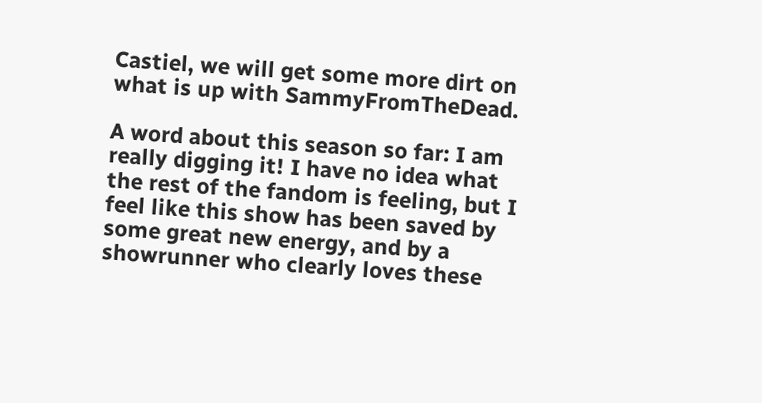Castiel, we will get some more dirt on what is up with SammyFromTheDead.

A word about this season so far: I am really digging it! I have no idea what the rest of the fandom is feeling, but I feel like this show has been saved by some great new energy, and by a showrunner who clearly loves these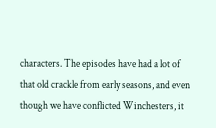characters. The episodes have had a lot of that old crackle from early seasons, and even though we have conflicted Winchesters, it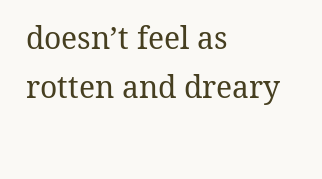doesn’t feel as rotten and dreary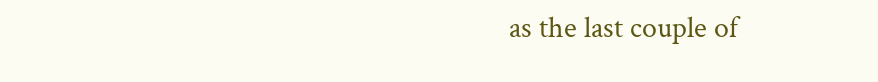as the last couple of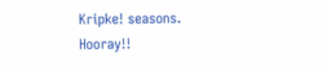Kripke! seasons. Hooray!!